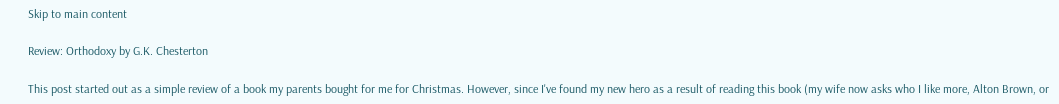Skip to main content

Review: Orthodoxy by G.K. Chesterton

This post started out as a simple review of a book my parents bought for me for Christmas. However, since I've found my new hero as a result of reading this book (my wife now asks who I like more, Alton Brown, or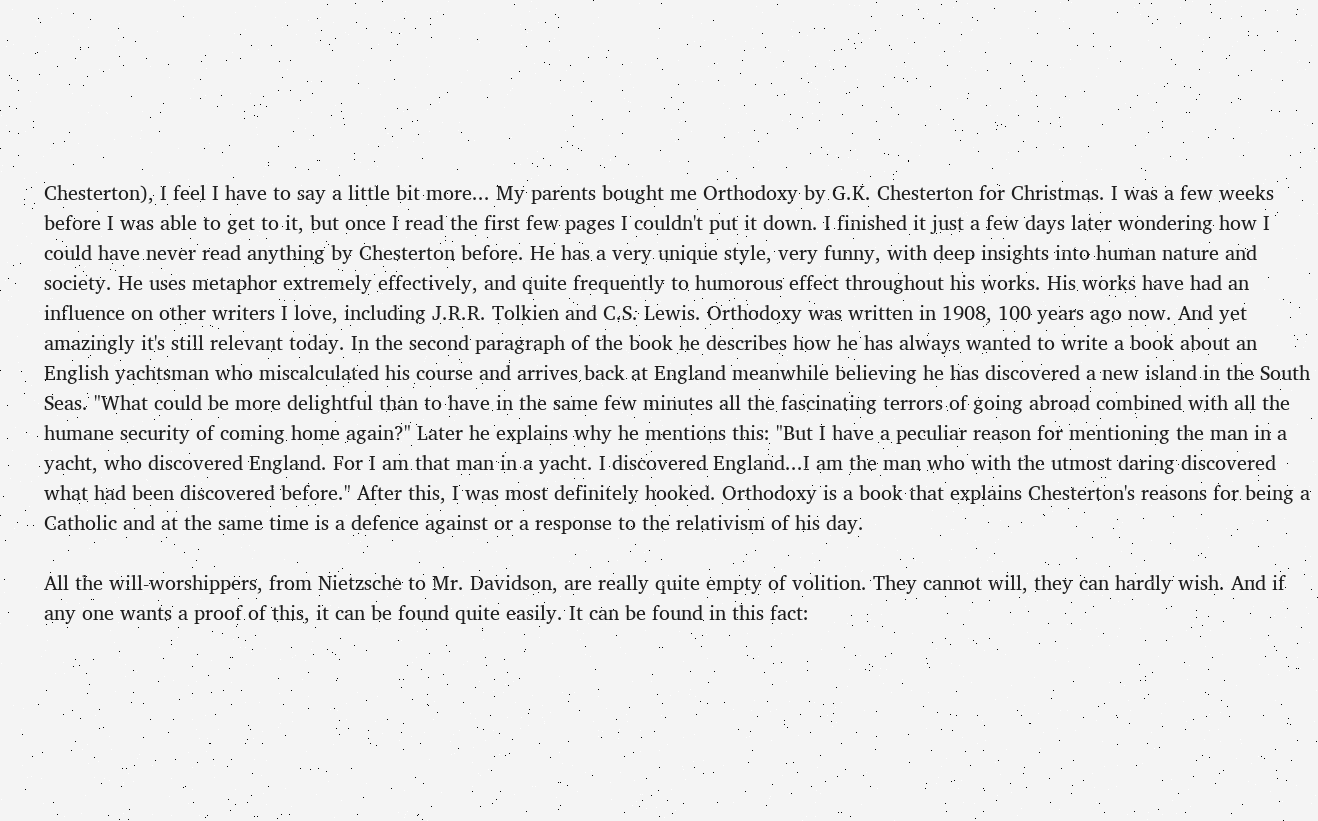Chesterton), I feel I have to say a little bit more... My parents bought me Orthodoxy by G.K. Chesterton for Christmas. I was a few weeks before I was able to get to it, but once I read the first few pages I couldn't put it down. I finished it just a few days later wondering how I could have never read anything by Chesterton before. He has a very unique style, very funny, with deep insights into human nature and society. He uses metaphor extremely effectively, and quite frequently to humorous effect throughout his works. His works have had an influence on other writers I love, including J.R.R. Tolkien and C.S. Lewis. Orthodoxy was written in 1908, 100 years ago now. And yet amazingly it's still relevant today. In the second paragraph of the book he describes how he has always wanted to write a book about an English yachtsman who miscalculated his course and arrives back at England meanwhile believing he has discovered a new island in the South Seas. "What could be more delightful than to have in the same few minutes all the fascinating terrors of going abroad combined with all the humane security of coming home again?" Later he explains why he mentions this: "But I have a peculiar reason for mentioning the man in a yacht, who discovered England. For I am that man in a yacht. I discovered England...I am the man who with the utmost daring discovered what had been discovered before." After this, I was most definitely hooked. Orthodoxy is a book that explains Chesterton's reasons for being a Catholic and at the same time is a defence against or a response to the relativism of his day.

All the will-worshippers, from Nietzsche to Mr. Davidson, are really quite empty of volition. They cannot will, they can hardly wish. And if any one wants a proof of this, it can be found quite easily. It can be found in this fact: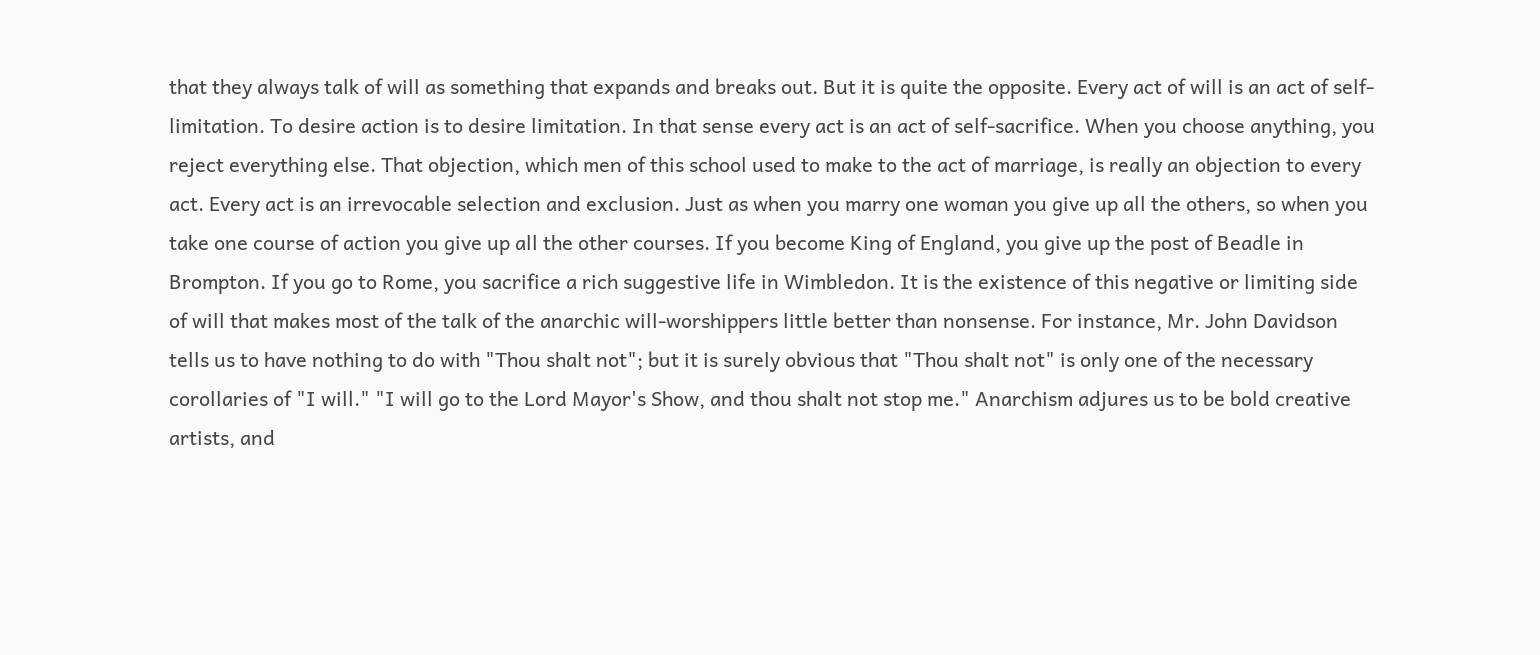that they always talk of will as something that expands and breaks out. But it is quite the opposite. Every act of will is an act of self-limitation. To desire action is to desire limitation. In that sense every act is an act of self-sacrifice. When you choose anything, you reject everything else. That objection, which men of this school used to make to the act of marriage, is really an objection to every act. Every act is an irrevocable selection and exclusion. Just as when you marry one woman you give up all the others, so when you take one course of action you give up all the other courses. If you become King of England, you give up the post of Beadle in Brompton. If you go to Rome, you sacrifice a rich suggestive life in Wimbledon. It is the existence of this negative or limiting side of will that makes most of the talk of the anarchic will-worshippers little better than nonsense. For instance, Mr. John Davidson tells us to have nothing to do with "Thou shalt not"; but it is surely obvious that "Thou shalt not" is only one of the necessary corollaries of "I will." "I will go to the Lord Mayor's Show, and thou shalt not stop me." Anarchism adjures us to be bold creative artists, and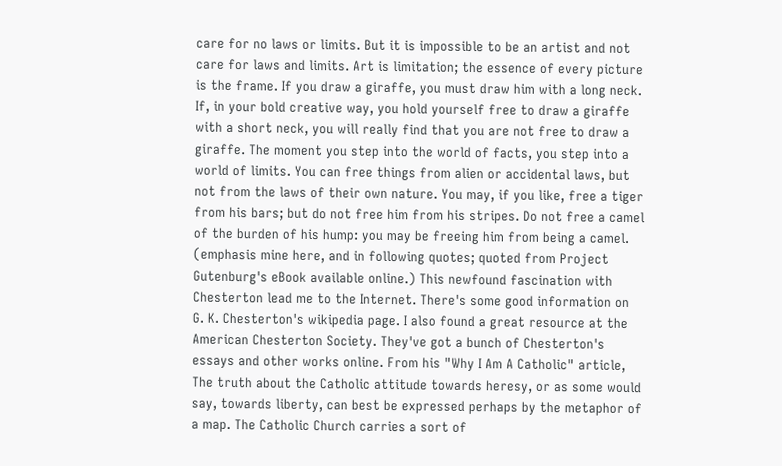care for no laws or limits. But it is impossible to be an artist and not care for laws and limits. Art is limitation; the essence of every picture is the frame. If you draw a giraffe, you must draw him with a long neck. If, in your bold creative way, you hold yourself free to draw a giraffe with a short neck, you will really find that you are not free to draw a giraffe. The moment you step into the world of facts, you step into a world of limits. You can free things from alien or accidental laws, but not from the laws of their own nature. You may, if you like, free a tiger from his bars; but do not free him from his stripes. Do not free a camel of the burden of his hump: you may be freeing him from being a camel.
(emphasis mine here, and in following quotes; quoted from Project Gutenburg's eBook available online.) This newfound fascination with Chesterton lead me to the Internet. There's some good information on G. K. Chesterton's wikipedia page. I also found a great resource at the American Chesterton Society. They've got a bunch of Chesterton's essays and other works online. From his "Why I Am A Catholic" article,
The truth about the Catholic attitude towards heresy, or as some would say, towards liberty, can best be expressed perhaps by the metaphor of a map. The Catholic Church carries a sort of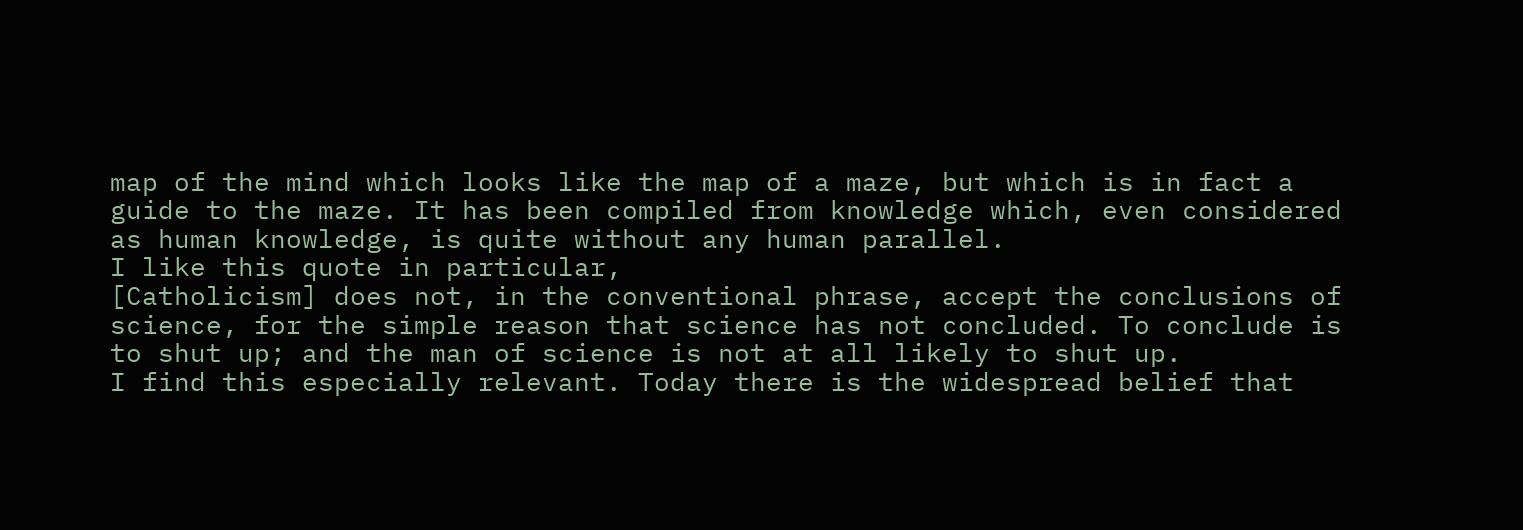map of the mind which looks like the map of a maze, but which is in fact a guide to the maze. It has been compiled from knowledge which, even considered as human knowledge, is quite without any human parallel.
I like this quote in particular,
[Catholicism] does not, in the conventional phrase, accept the conclusions of science, for the simple reason that science has not concluded. To conclude is to shut up; and the man of science is not at all likely to shut up.
I find this especially relevant. Today there is the widespread belief that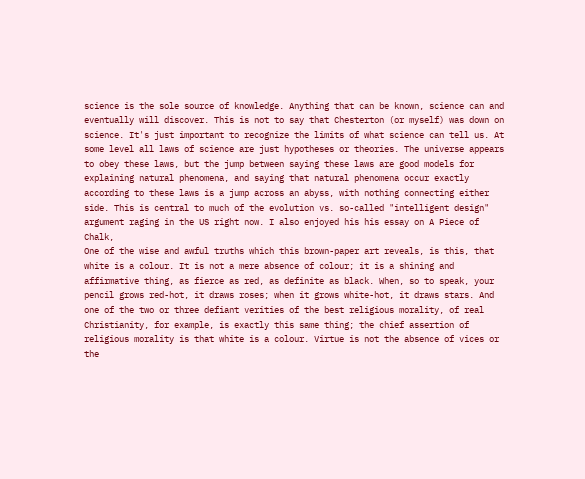science is the sole source of knowledge. Anything that can be known, science can and eventually will discover. This is not to say that Chesterton (or myself) was down on science. It's just important to recognize the limits of what science can tell us. At some level all laws of science are just hypotheses or theories. The universe appears to obey these laws, but the jump between saying these laws are good models for explaining natural phenomena, and saying that natural phenomena occur exactly according to these laws is a jump across an abyss, with nothing connecting either side. This is central to much of the evolution vs. so-called "intelligent design" argument raging in the US right now. I also enjoyed his his essay on A Piece of Chalk,
One of the wise and awful truths which this brown-paper art reveals, is this, that white is a colour. It is not a mere absence of colour; it is a shining and affirmative thing, as fierce as red, as definite as black. When, so to speak, your pencil grows red-hot, it draws roses; when it grows white-hot, it draws stars. And one of the two or three defiant verities of the best religious morality, of real Christianity, for example, is exactly this same thing; the chief assertion of religious morality is that white is a colour. Virtue is not the absence of vices or the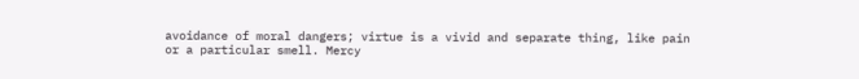avoidance of moral dangers; virtue is a vivid and separate thing, like pain or a particular smell. Mercy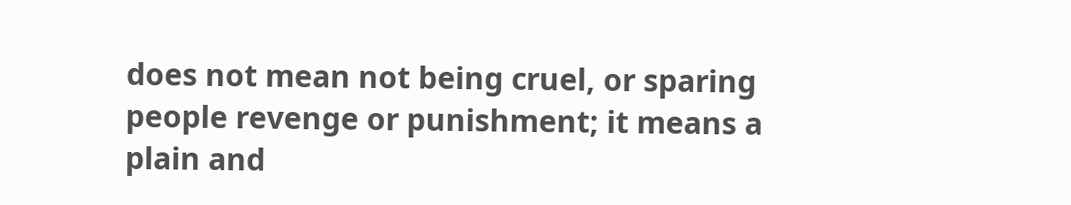does not mean not being cruel, or sparing people revenge or punishment; it means a plain and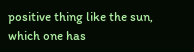positive thing like the sun, which one has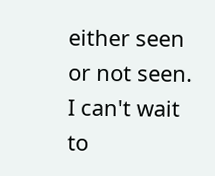either seen or not seen.
I can't wait to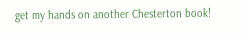get my hands on another Chesterton book!